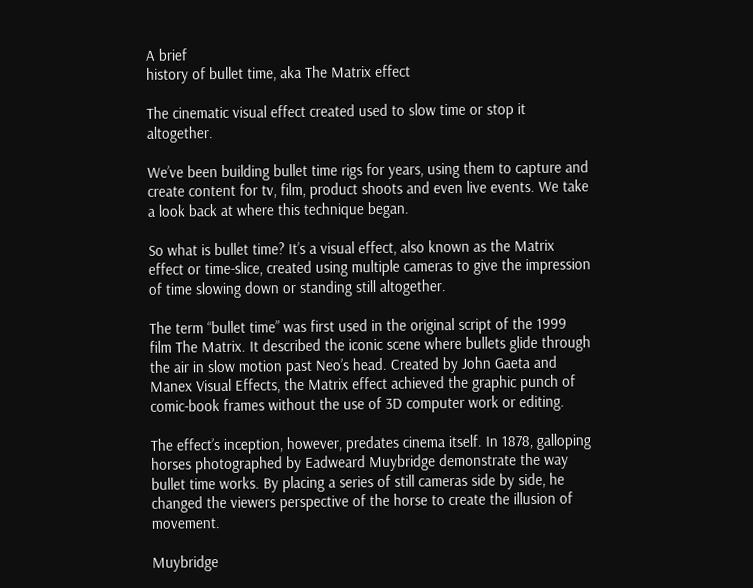A brief
history of bullet time, aka The Matrix effect

The cinematic visual effect created used to slow time or stop it altogether.

We’ve been building bullet time rigs for years, using them to capture and create content for tv, film, product shoots and even live events. We take a look back at where this technique began.

So what is bullet time? It’s a visual effect, also known as the Matrix effect or time-slice, created using multiple cameras to give the impression of time slowing down or standing still altogether.

The term “bullet time” was first used in the original script of the 1999 film The Matrix. It described the iconic scene where bullets glide through the air in slow motion past Neo’s head. Created by John Gaeta and Manex Visual Effects, the Matrix effect achieved the graphic punch of comic-book frames without the use of 3D computer work or editing.

The effect’s inception, however, predates cinema itself. In 1878, galloping horses photographed by Eadweard Muybridge demonstrate the way bullet time works. By placing a series of still cameras side by side, he changed the viewers perspective of the horse to create the illusion of movement.

Muybridge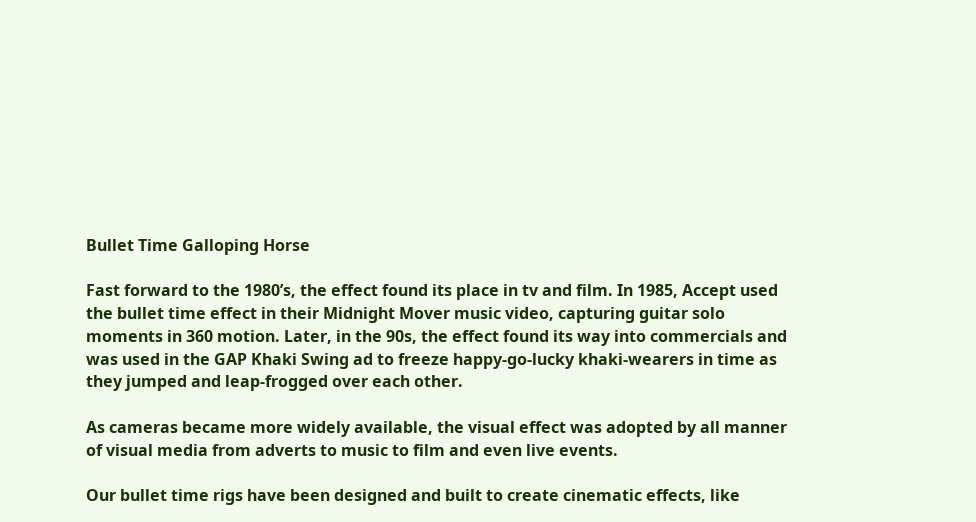Bullet Time Galloping Horse

Fast forward to the 1980’s, the effect found its place in tv and film. In 1985, Accept used the bullet time effect in their Midnight Mover music video, capturing guitar solo moments in 360 motion. Later, in the 90s, the effect found its way into commercials and was used in the GAP Khaki Swing ad to freeze happy-go-lucky khaki-wearers in time as they jumped and leap-frogged over each other.

As cameras became more widely available, the visual effect was adopted by all manner of visual media from adverts to music to film and even live events.

Our bullet time rigs have been designed and built to create cinematic effects, like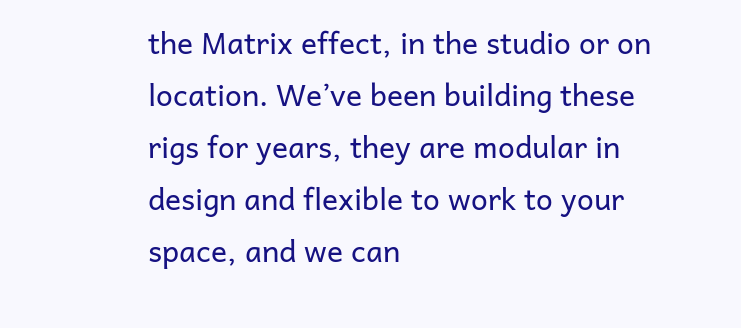the Matrix effect, in the studio or on location. We’ve been building these rigs for years, they are modular in design and flexible to work to your space, and we can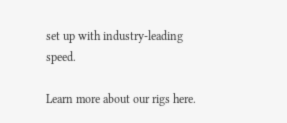set up with industry-leading speed.

Learn more about our rigs here.